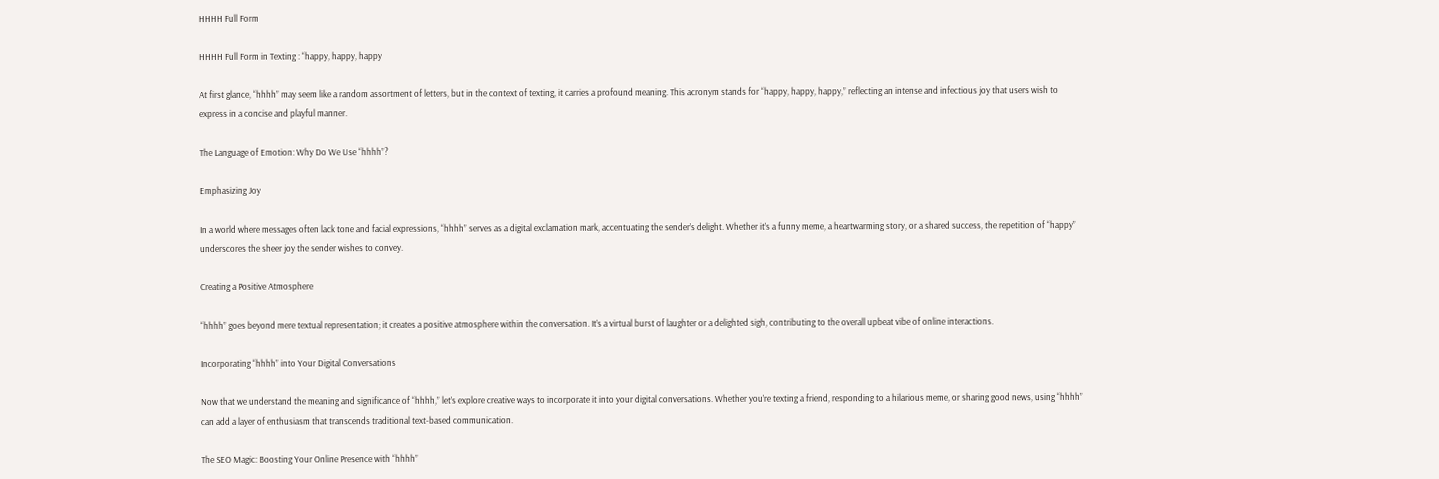HHHH Full Form

HHHH Full Form in Texting : “happy, happy, happy

At first glance, “hhhh” may seem like a random assortment of letters, but in the context of texting, it carries a profound meaning. This acronym stands for “happy, happy, happy,” reflecting an intense and infectious joy that users wish to express in a concise and playful manner.

The Language of Emotion: Why Do We Use “hhhh”?

Emphasizing Joy

In a world where messages often lack tone and facial expressions, “hhhh” serves as a digital exclamation mark, accentuating the sender’s delight. Whether it’s a funny meme, a heartwarming story, or a shared success, the repetition of “happy” underscores the sheer joy the sender wishes to convey.

Creating a Positive Atmosphere

“hhhh” goes beyond mere textual representation; it creates a positive atmosphere within the conversation. It’s a virtual burst of laughter or a delighted sigh, contributing to the overall upbeat vibe of online interactions.

Incorporating “hhhh” into Your Digital Conversations

Now that we understand the meaning and significance of “hhhh,” let’s explore creative ways to incorporate it into your digital conversations. Whether you’re texting a friend, responding to a hilarious meme, or sharing good news, using “hhhh” can add a layer of enthusiasm that transcends traditional text-based communication.

The SEO Magic: Boosting Your Online Presence with “hhhh”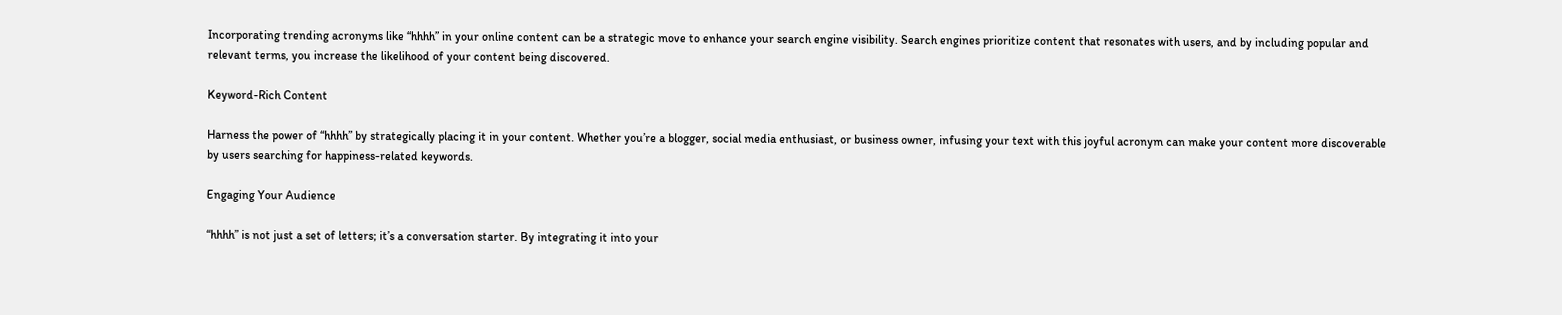Incorporating trending acronyms like “hhhh” in your online content can be a strategic move to enhance your search engine visibility. Search engines prioritize content that resonates with users, and by including popular and relevant terms, you increase the likelihood of your content being discovered.

Keyword-Rich Content

Harness the power of “hhhh” by strategically placing it in your content. Whether you’re a blogger, social media enthusiast, or business owner, infusing your text with this joyful acronym can make your content more discoverable by users searching for happiness-related keywords.

Engaging Your Audience

“hhhh” is not just a set of letters; it’s a conversation starter. By integrating it into your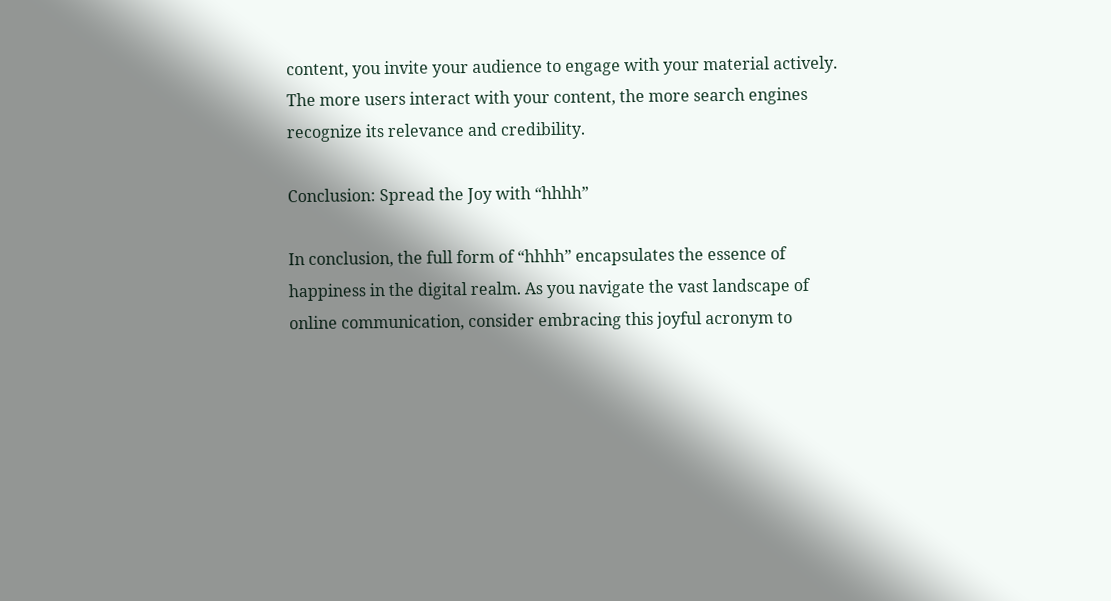content, you invite your audience to engage with your material actively. The more users interact with your content, the more search engines recognize its relevance and credibility.

Conclusion: Spread the Joy with “hhhh”

In conclusion, the full form of “hhhh” encapsulates the essence of happiness in the digital realm. As you navigate the vast landscape of online communication, consider embracing this joyful acronym to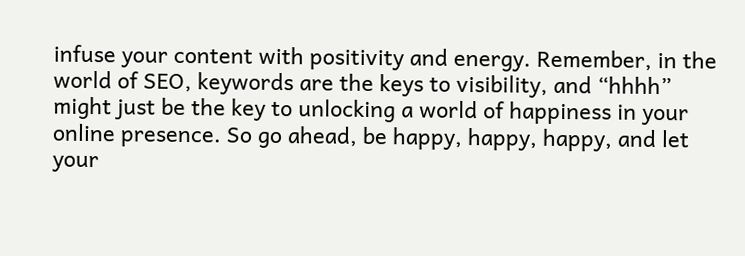infuse your content with positivity and energy. Remember, in the world of SEO, keywords are the keys to visibility, and “hhhh” might just be the key to unlocking a world of happiness in your online presence. So go ahead, be happy, happy, happy, and let your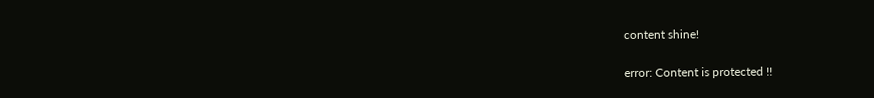content shine!

error: Content is protected !!